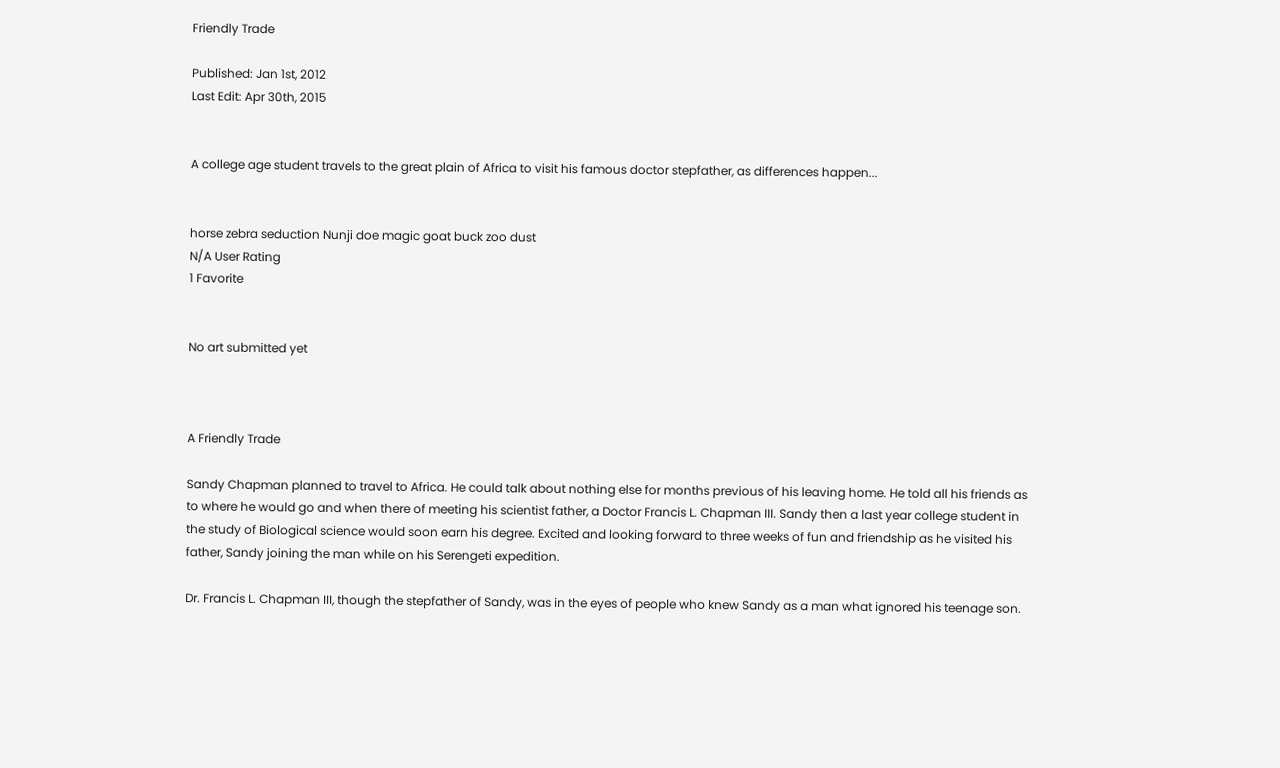Friendly Trade

Published: Jan 1st, 2012
Last Edit: Apr 30th, 2015


A college age student travels to the great plain of Africa to visit his famous doctor stepfather, as differences happen...


horse zebra seduction Nunji doe magic goat buck zoo dust
N/A User Rating
1 Favorite


No art submitted yet



A Friendly Trade

Sandy Chapman planned to travel to Africa. He could talk about nothing else for months previous of his leaving home. He told all his friends as to where he would go and when there of meeting his scientist father, a Doctor Francis L. Chapman III. Sandy then a last year college student in the study of Biological science would soon earn his degree. Excited and looking forward to three weeks of fun and friendship as he visited his father, Sandy joining the man while on his Serengeti expedition.

Dr. Francis L. Chapman III, though the stepfather of Sandy, was in the eyes of people who knew Sandy as a man what ignored his teenage son.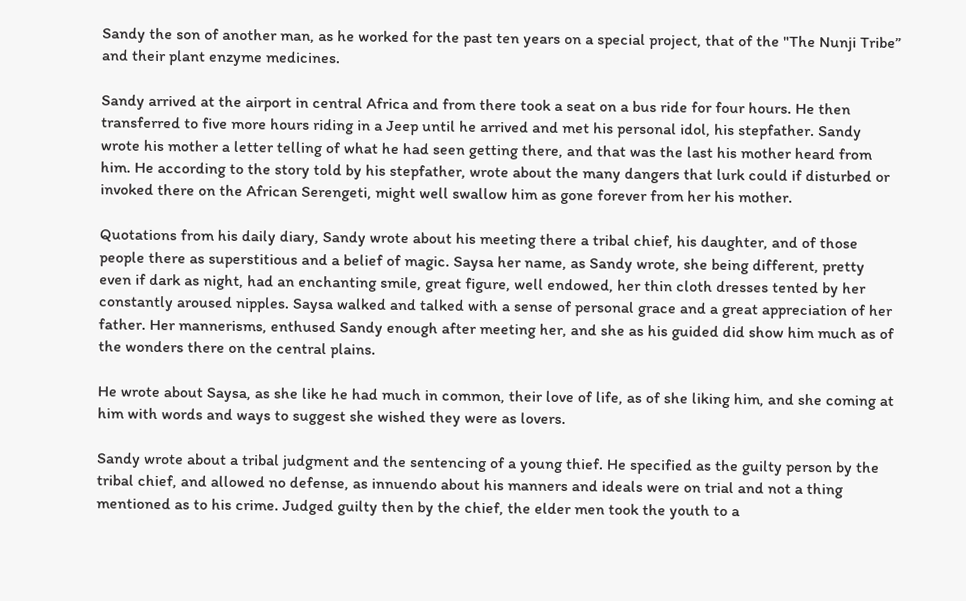Sandy the son of another man, as he worked for the past ten years on a special project, that of the "The Nunji Tribe” and their plant enzyme medicines.

Sandy arrived at the airport in central Africa and from there took a seat on a bus ride for four hours. He then transferred to five more hours riding in a Jeep until he arrived and met his personal idol, his stepfather. Sandy wrote his mother a letter telling of what he had seen getting there, and that was the last his mother heard from him. He according to the story told by his stepfather, wrote about the many dangers that lurk could if disturbed or invoked there on the African Serengeti, might well swallow him as gone forever from her his mother.

Quotations from his daily diary, Sandy wrote about his meeting there a tribal chief, his daughter, and of those people there as superstitious and a belief of magic. Saysa her name, as Sandy wrote, she being different, pretty even if dark as night, had an enchanting smile, great figure, well endowed, her thin cloth dresses tented by her constantly aroused nipples. Saysa walked and talked with a sense of personal grace and a great appreciation of her father. Her mannerisms, enthused Sandy enough after meeting her, and she as his guided did show him much as of the wonders there on the central plains.

He wrote about Saysa, as she like he had much in common, their love of life, as of she liking him, and she coming at him with words and ways to suggest she wished they were as lovers.

Sandy wrote about a tribal judgment and the sentencing of a young thief. He specified as the guilty person by the tribal chief, and allowed no defense, as innuendo about his manners and ideals were on trial and not a thing mentioned as to his crime. Judged guilty then by the chief, the elder men took the youth to a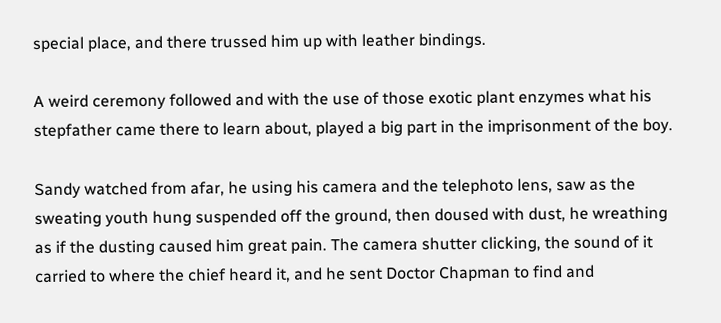special place, and there trussed him up with leather bindings.

A weird ceremony followed and with the use of those exotic plant enzymes what his stepfather came there to learn about, played a big part in the imprisonment of the boy.

Sandy watched from afar, he using his camera and the telephoto lens, saw as the sweating youth hung suspended off the ground, then doused with dust, he wreathing as if the dusting caused him great pain. The camera shutter clicking, the sound of it carried to where the chief heard it, and he sent Doctor Chapman to find and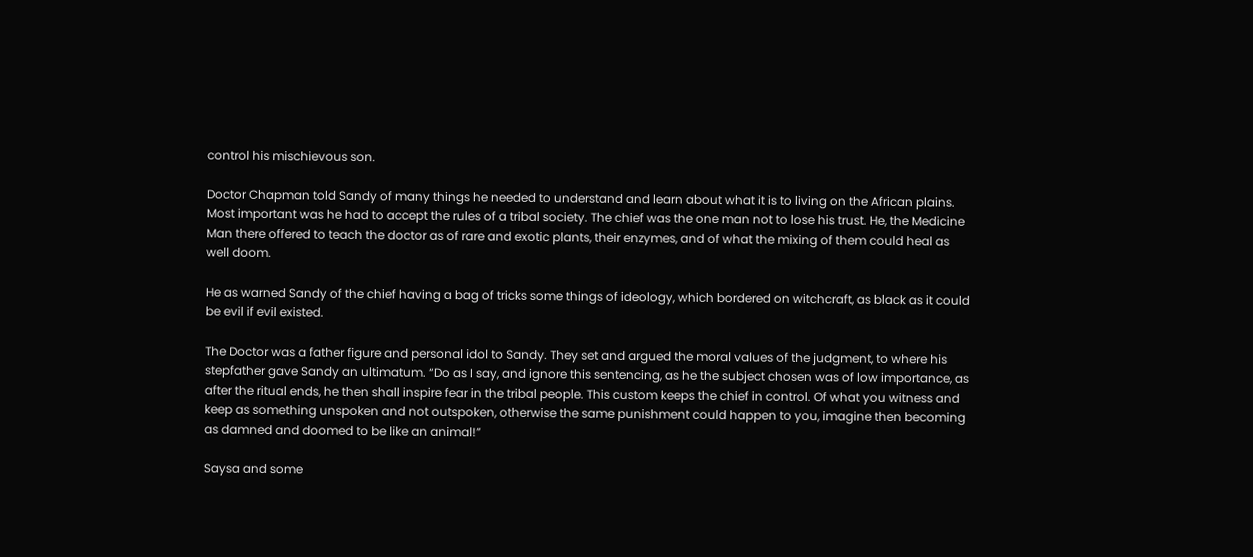control his mischievous son.

Doctor Chapman told Sandy of many things he needed to understand and learn about what it is to living on the African plains. Most important was he had to accept the rules of a tribal society. The chief was the one man not to lose his trust. He, the Medicine Man there offered to teach the doctor as of rare and exotic plants, their enzymes, and of what the mixing of them could heal as well doom.

He as warned Sandy of the chief having a bag of tricks some things of ideology, which bordered on witchcraft, as black as it could be evil if evil existed.

The Doctor was a father figure and personal idol to Sandy. They set and argued the moral values of the judgment, to where his stepfather gave Sandy an ultimatum. “Do as I say, and ignore this sentencing, as he the subject chosen was of low importance, as after the ritual ends, he then shall inspire fear in the tribal people. This custom keeps the chief in control. Of what you witness and keep as something unspoken and not outspoken, otherwise the same punishment could happen to you, imagine then becoming as damned and doomed to be like an animal!”

Saysa and some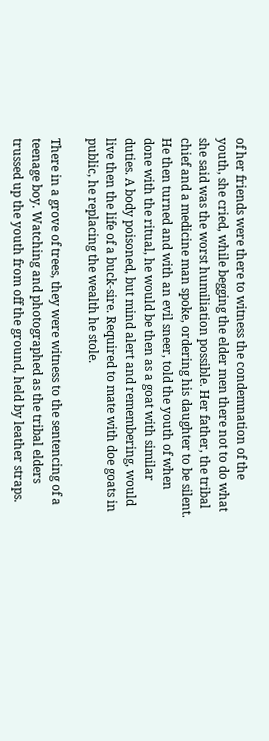of her friends were there to witness the condemnation of the youth, she cried, while begging the elder men there not to do what she said was the worst humiliation possible. Her father, the tribal chief and a medicine man spoke, ordering his daughter to be silent. He then turned and with an evil sneer, told the youth of when done with the ritual, he would be then as a goat with similar duties. A body poisoned, but mind alert and remembering, would live then the life of a buck-sire. Required to mate with doe goats in public, he replacing the wealth he stole.

There in a grove of trees, they were witness to the sentencing of a teenage boy. Watching and photographed as the tribal elders trussed up the youth from off the ground, held by leather straps.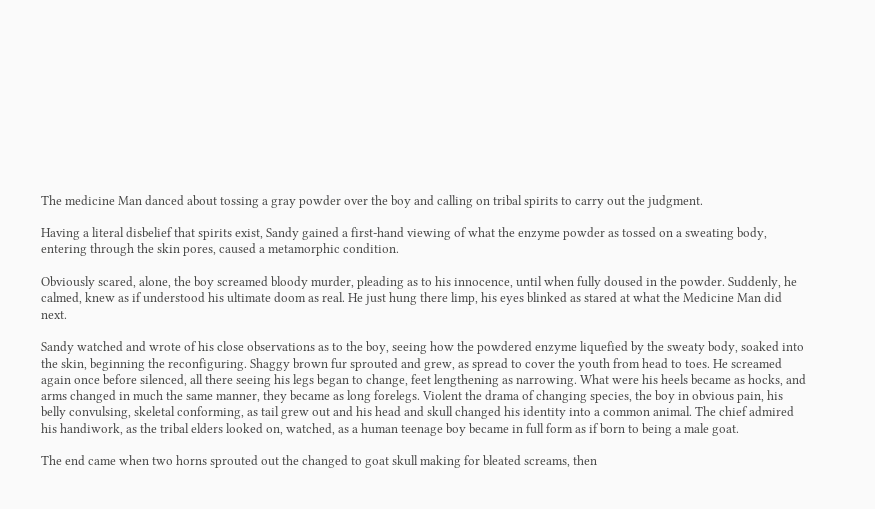The medicine Man danced about tossing a gray powder over the boy and calling on tribal spirits to carry out the judgment.

Having a literal disbelief that spirits exist, Sandy gained a first-hand viewing of what the enzyme powder as tossed on a sweating body, entering through the skin pores, caused a metamorphic condition.

Obviously scared, alone, the boy screamed bloody murder, pleading as to his innocence, until when fully doused in the powder. Suddenly, he calmed, knew as if understood his ultimate doom as real. He just hung there limp, his eyes blinked as stared at what the Medicine Man did next.

Sandy watched and wrote of his close observations as to the boy, seeing how the powdered enzyme liquefied by the sweaty body, soaked into the skin, beginning the reconfiguring. Shaggy brown fur sprouted and grew, as spread to cover the youth from head to toes. He screamed again once before silenced, all there seeing his legs began to change, feet lengthening as narrowing. What were his heels became as hocks, and arms changed in much the same manner, they became as long forelegs. Violent the drama of changing species, the boy in obvious pain, his belly convulsing, skeletal conforming, as tail grew out and his head and skull changed his identity into a common animal. The chief admired his handiwork, as the tribal elders looked on, watched, as a human teenage boy became in full form as if born to being a male goat.

The end came when two horns sprouted out the changed to goat skull making for bleated screams, then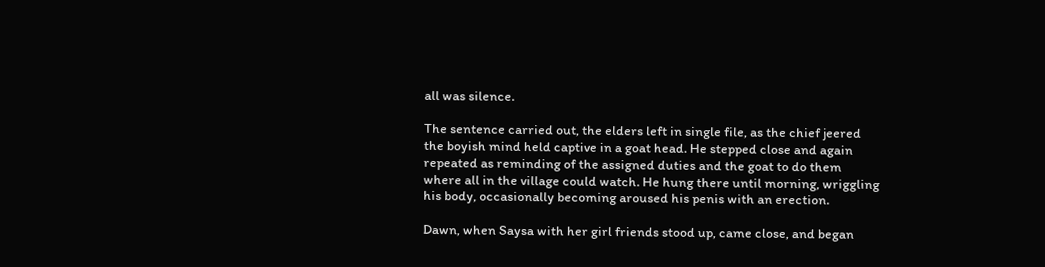all was silence.

The sentence carried out, the elders left in single file, as the chief jeered the boyish mind held captive in a goat head. He stepped close and again repeated as reminding of the assigned duties and the goat to do them where all in the village could watch. He hung there until morning, wriggling his body, occasionally becoming aroused his penis with an erection.

Dawn, when Saysa with her girl friends stood up, came close, and began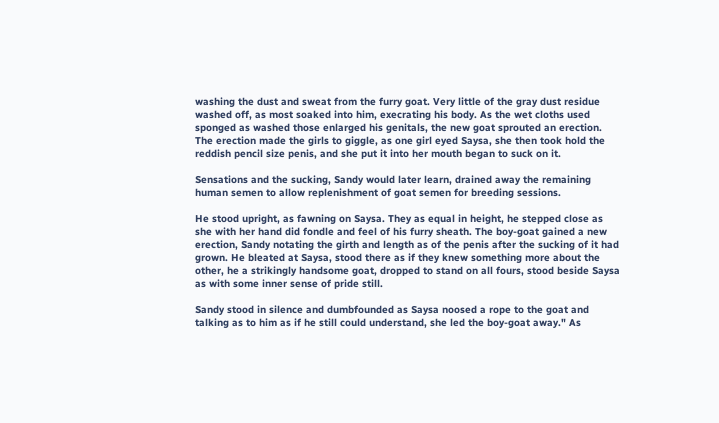washing the dust and sweat from the furry goat. Very little of the gray dust residue washed off, as most soaked into him, execrating his body. As the wet cloths used sponged as washed those enlarged his genitals, the new goat sprouted an erection. The erection made the girls to giggle, as one girl eyed Saysa, she then took hold the reddish pencil size penis, and she put it into her mouth began to suck on it.

Sensations and the sucking, Sandy would later learn, drained away the remaining human semen to allow replenishment of goat semen for breeding sessions.

He stood upright, as fawning on Saysa. They as equal in height, he stepped close as she with her hand did fondle and feel of his furry sheath. The boy-goat gained a new erection, Sandy notating the girth and length as of the penis after the sucking of it had grown. He bleated at Saysa, stood there as if they knew something more about the other, he a strikingly handsome goat, dropped to stand on all fours, stood beside Saysa as with some inner sense of pride still.

Sandy stood in silence and dumbfounded as Saysa noosed a rope to the goat and talking as to him as if he still could understand, she led the boy-goat away." As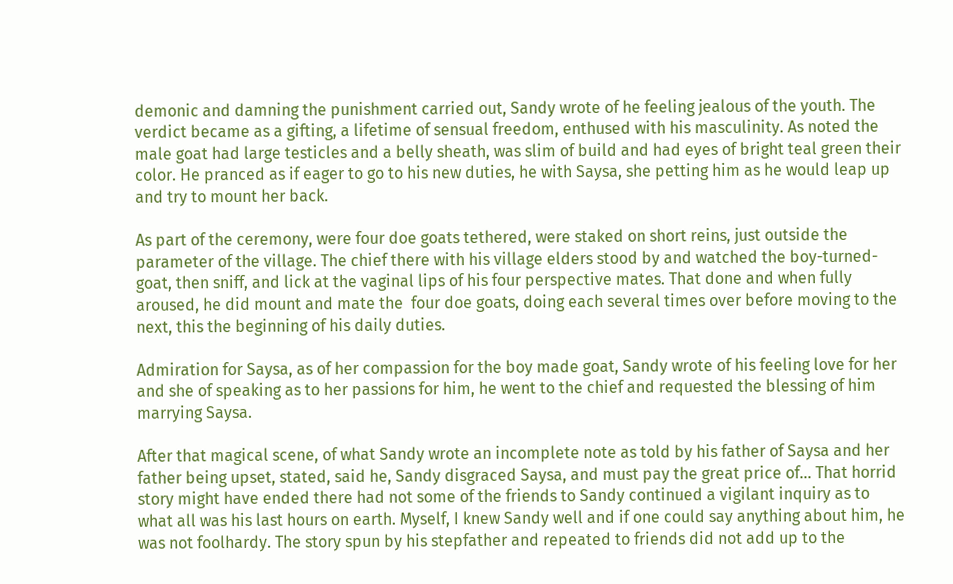demonic and damning the punishment carried out, Sandy wrote of he feeling jealous of the youth. The verdict became as a gifting, a lifetime of sensual freedom, enthused with his masculinity. As noted the male goat had large testicles and a belly sheath, was slim of build and had eyes of bright teal green their color. He pranced as if eager to go to his new duties, he with Saysa, she petting him as he would leap up and try to mount her back.

As part of the ceremony, were four doe goats tethered, were staked on short reins, just outside the parameter of the village. The chief there with his village elders stood by and watched the boy-turned-goat, then sniff, and lick at the vaginal lips of his four perspective mates. That done and when fully aroused, he did mount and mate the  four doe goats, doing each several times over before moving to the next, this the beginning of his daily duties.

Admiration for Saysa, as of her compassion for the boy made goat, Sandy wrote of his feeling love for her and she of speaking as to her passions for him, he went to the chief and requested the blessing of him marrying Saysa.

After that magical scene, of what Sandy wrote an incomplete note as told by his father of Saysa and her father being upset, stated, said he, Sandy disgraced Saysa, and must pay the great price of… That horrid story might have ended there had not some of the friends to Sandy continued a vigilant inquiry as to what all was his last hours on earth. Myself, I knew Sandy well and if one could say anything about him, he was not foolhardy. The story spun by his stepfather and repeated to friends did not add up to the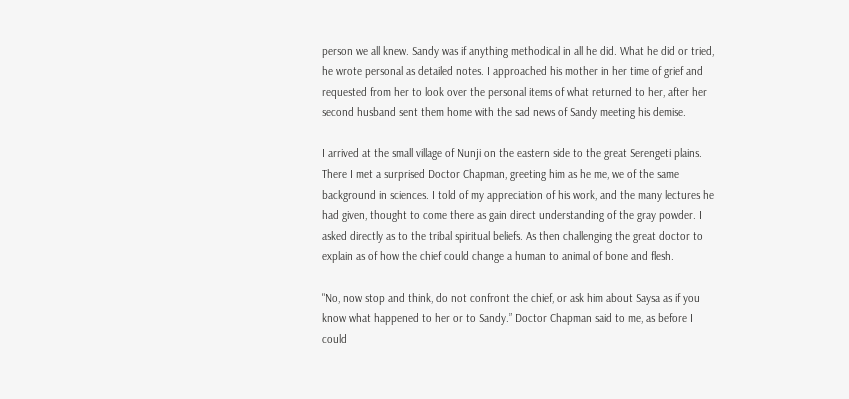person we all knew. Sandy was if anything methodical in all he did. What he did or tried, he wrote personal as detailed notes. I approached his mother in her time of grief and requested from her to look over the personal items of what returned to her, after her second husband sent them home with the sad news of Sandy meeting his demise.

I arrived at the small village of Nunji on the eastern side to the great Serengeti plains. There I met a surprised Doctor Chapman, greeting him as he me, we of the same background in sciences. I told of my appreciation of his work, and the many lectures he had given, thought to come there as gain direct understanding of the gray powder. I asked directly as to the tribal spiritual beliefs. As then challenging the great doctor to explain as of how the chief could change a human to animal of bone and flesh.

"No, now stop and think, do not confront the chief, or ask him about Saysa as if you know what happened to her or to Sandy.” Doctor Chapman said to me, as before I could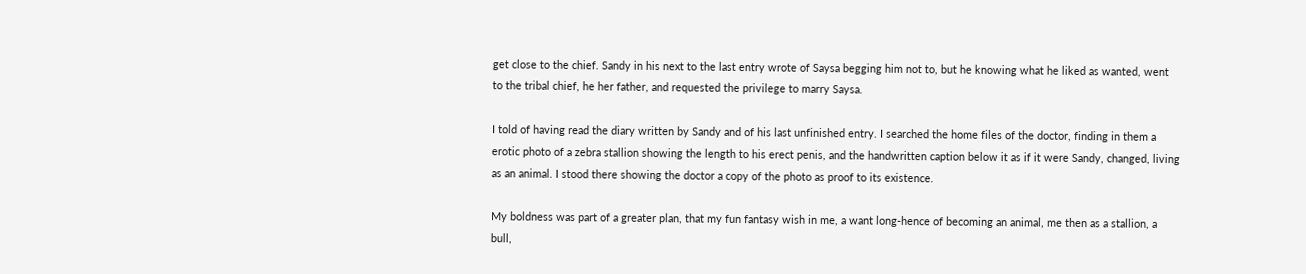get close to the chief. Sandy in his next to the last entry wrote of Saysa begging him not to, but he knowing what he liked as wanted, went to the tribal chief, he her father, and requested the privilege to marry Saysa.

I told of having read the diary written by Sandy and of his last unfinished entry. I searched the home files of the doctor, finding in them a erotic photo of a zebra stallion showing the length to his erect penis, and the handwritten caption below it as if it were Sandy, changed, living as an animal. I stood there showing the doctor a copy of the photo as proof to its existence.

My boldness was part of a greater plan, that my fun fantasy wish in me, a want long-hence of becoming an animal, me then as a stallion, a bull,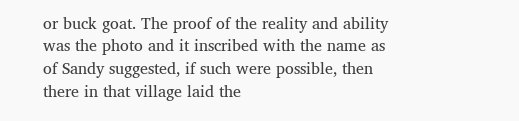or buck goat. The proof of the reality and ability was the photo and it inscribed with the name as of Sandy suggested, if such were possible, then there in that village laid the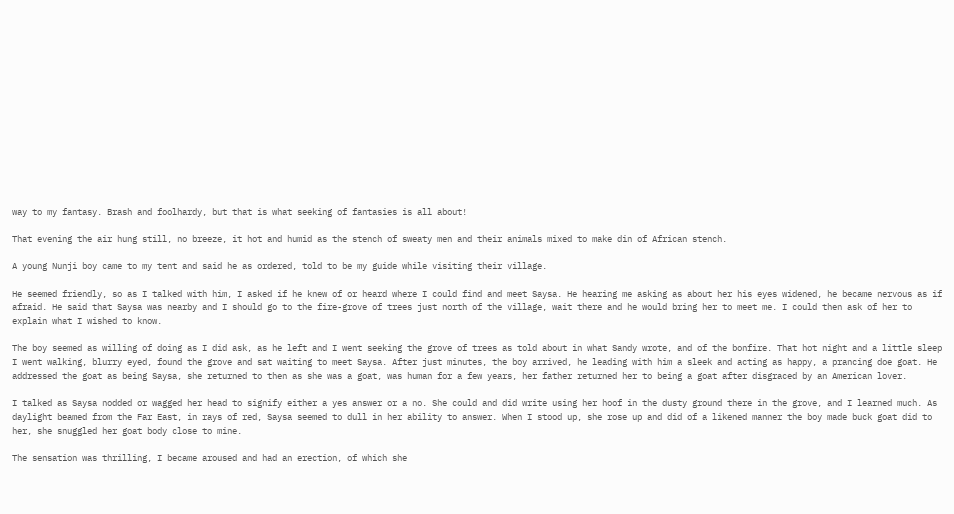way to my fantasy. Brash and foolhardy, but that is what seeking of fantasies is all about!

That evening the air hung still, no breeze, it hot and humid as the stench of sweaty men and their animals mixed to make din of African stench.

A young Nunji boy came to my tent and said he as ordered, told to be my guide while visiting their village.

He seemed friendly, so as I talked with him, I asked if he knew of or heard where I could find and meet Saysa. He hearing me asking as about her his eyes widened, he became nervous as if afraid. He said that Saysa was nearby and I should go to the fire-grove of trees just north of the village, wait there and he would bring her to meet me. I could then ask of her to explain what I wished to know.

The boy seemed as willing of doing as I did ask, as he left and I went seeking the grove of trees as told about in what Sandy wrote, and of the bonfire. That hot night and a little sleep I went walking, blurry eyed, found the grove and sat waiting to meet Saysa. After just minutes, the boy arrived, he leading with him a sleek and acting as happy, a prancing doe goat. He addressed the goat as being Saysa, she returned to then as she was a goat, was human for a few years, her father returned her to being a goat after disgraced by an American lover.

I talked as Saysa nodded or wagged her head to signify either a yes answer or a no. She could and did write using her hoof in the dusty ground there in the grove, and I learned much. As daylight beamed from the Far East, in rays of red, Saysa seemed to dull in her ability to answer. When I stood up, she rose up and did of a likened manner the boy made buck goat did to her, she snuggled her goat body close to mine.

The sensation was thrilling, I became aroused and had an erection, of which she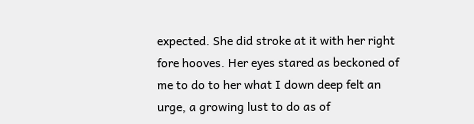expected. She did stroke at it with her right fore hooves. Her eyes stared as beckoned of me to do to her what I down deep felt an urge, a growing lust to do as of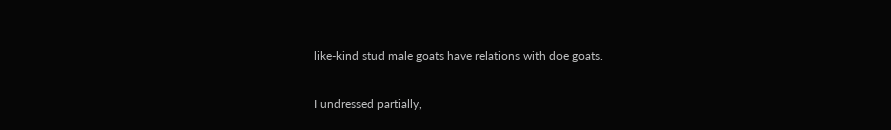like-kind stud male goats have relations with doe goats.

I undressed partially,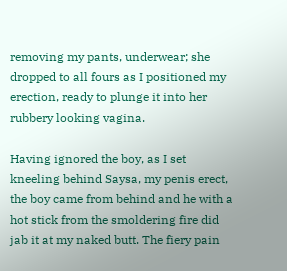removing my pants, underwear; she dropped to all fours as I positioned my erection, ready to plunge it into her rubbery looking vagina.

Having ignored the boy, as I set kneeling behind Saysa, my penis erect, the boy came from behind and he with a hot stick from the smoldering fire did jab it at my naked butt. The fiery pain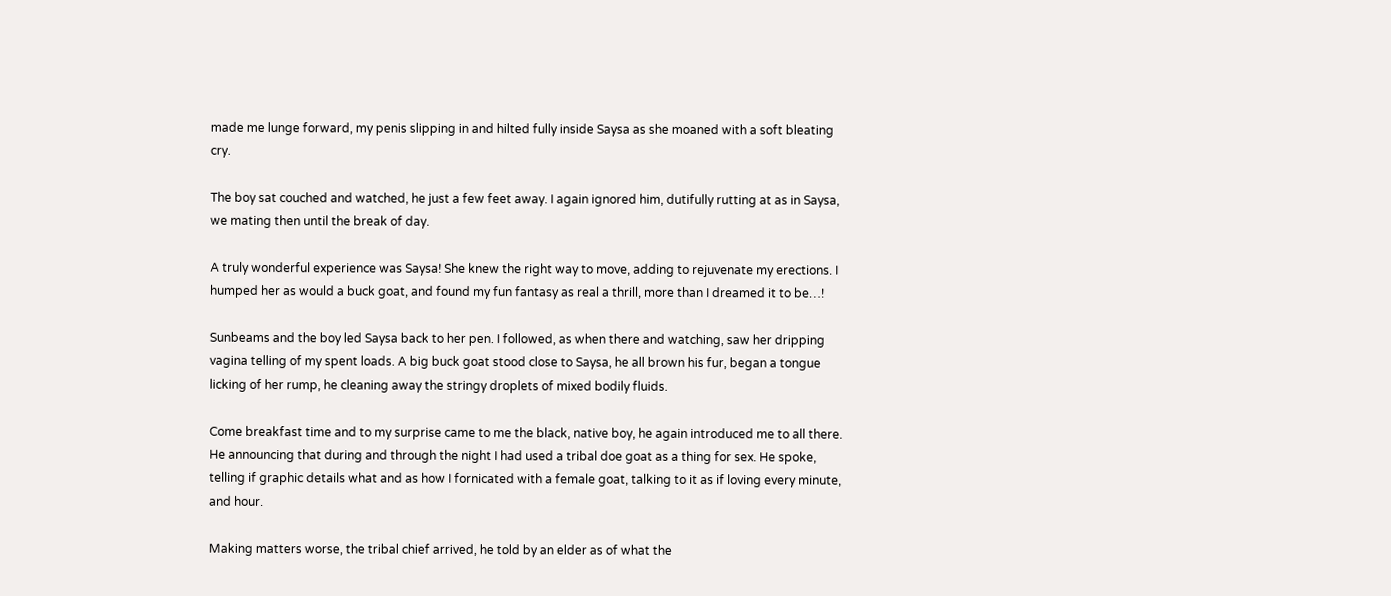made me lunge forward, my penis slipping in and hilted fully inside Saysa as she moaned with a soft bleating cry.

The boy sat couched and watched, he just a few feet away. I again ignored him, dutifully rutting at as in Saysa, we mating then until the break of day.

A truly wonderful experience was Saysa! She knew the right way to move, adding to rejuvenate my erections. I humped her as would a buck goat, and found my fun fantasy as real a thrill, more than I dreamed it to be…!

Sunbeams and the boy led Saysa back to her pen. I followed, as when there and watching, saw her dripping vagina telling of my spent loads. A big buck goat stood close to Saysa, he all brown his fur, began a tongue licking of her rump, he cleaning away the stringy droplets of mixed bodily fluids.

Come breakfast time and to my surprise came to me the black, native boy, he again introduced me to all there. He announcing that during and through the night I had used a tribal doe goat as a thing for sex. He spoke, telling if graphic details what and as how I fornicated with a female goat, talking to it as if loving every minute, and hour.

Making matters worse, the tribal chief arrived, he told by an elder as of what the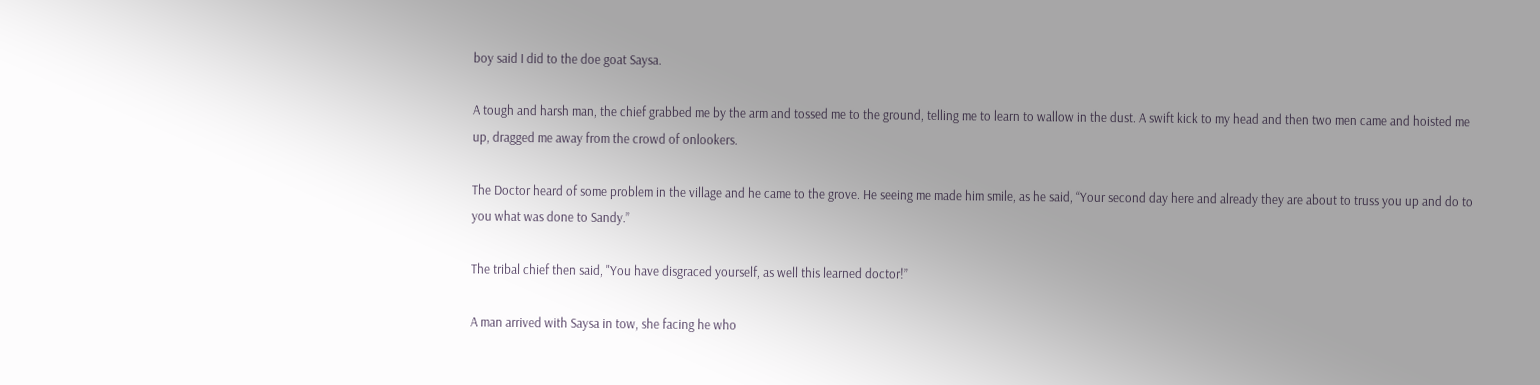boy said I did to the doe goat Saysa.

A tough and harsh man, the chief grabbed me by the arm and tossed me to the ground, telling me to learn to wallow in the dust. A swift kick to my head and then two men came and hoisted me up, dragged me away from the crowd of onlookers.

The Doctor heard of some problem in the village and he came to the grove. He seeing me made him smile, as he said, “Your second day here and already they are about to truss you up and do to you what was done to Sandy.”

The tribal chief then said, "You have disgraced yourself, as well this learned doctor!”

A man arrived with Saysa in tow, she facing he who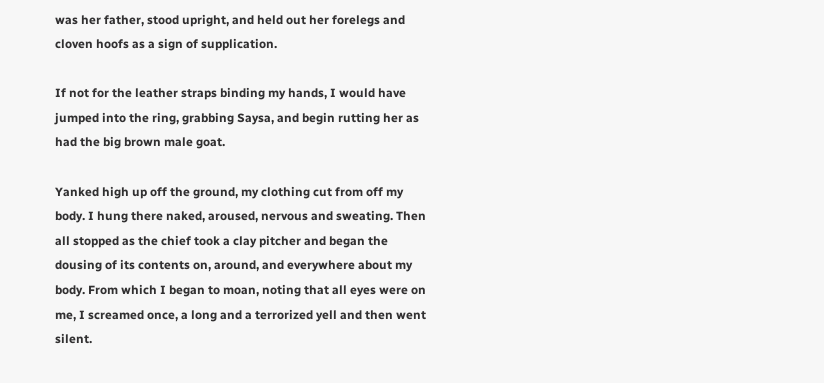was her father, stood upright, and held out her forelegs and cloven hoofs as a sign of supplication.

If not for the leather straps binding my hands, I would have jumped into the ring, grabbing Saysa, and begin rutting her as had the big brown male goat.

Yanked high up off the ground, my clothing cut from off my body. I hung there naked, aroused, nervous and sweating. Then all stopped as the chief took a clay pitcher and began the dousing of its contents on, around, and everywhere about my body. From which I began to moan, noting that all eyes were on me, I screamed once, a long and a terrorized yell and then went silent.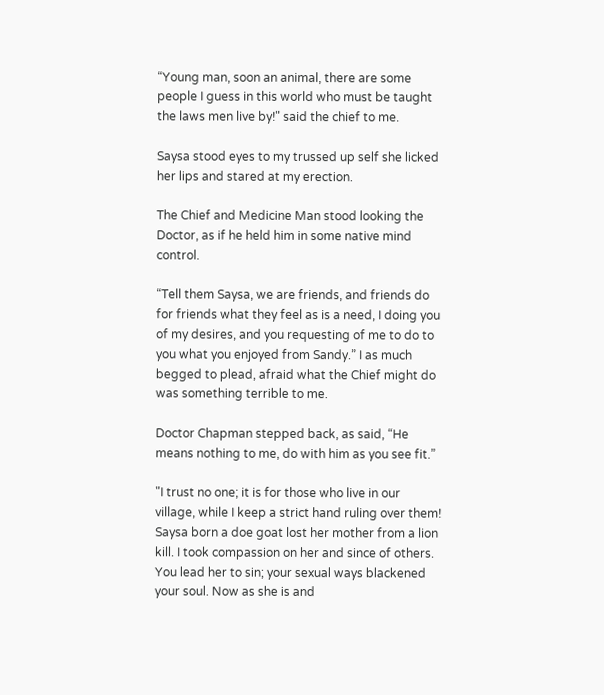“Young man, soon an animal, there are some people I guess in this world who must be taught the laws men live by!" said the chief to me.

Saysa stood eyes to my trussed up self she licked her lips and stared at my erection.

The Chief and Medicine Man stood looking the Doctor, as if he held him in some native mind control.

“Tell them Saysa, we are friends, and friends do for friends what they feel as is a need, I doing you of my desires, and you requesting of me to do to you what you enjoyed from Sandy.” I as much begged to plead, afraid what the Chief might do was something terrible to me.

Doctor Chapman stepped back, as said, “He means nothing to me, do with him as you see fit.”

"I trust no one; it is for those who live in our village, while I keep a strict hand ruling over them! Saysa born a doe goat lost her mother from a lion kill. I took compassion on her and since of others. You lead her to sin; your sexual ways blackened your soul. Now as she is and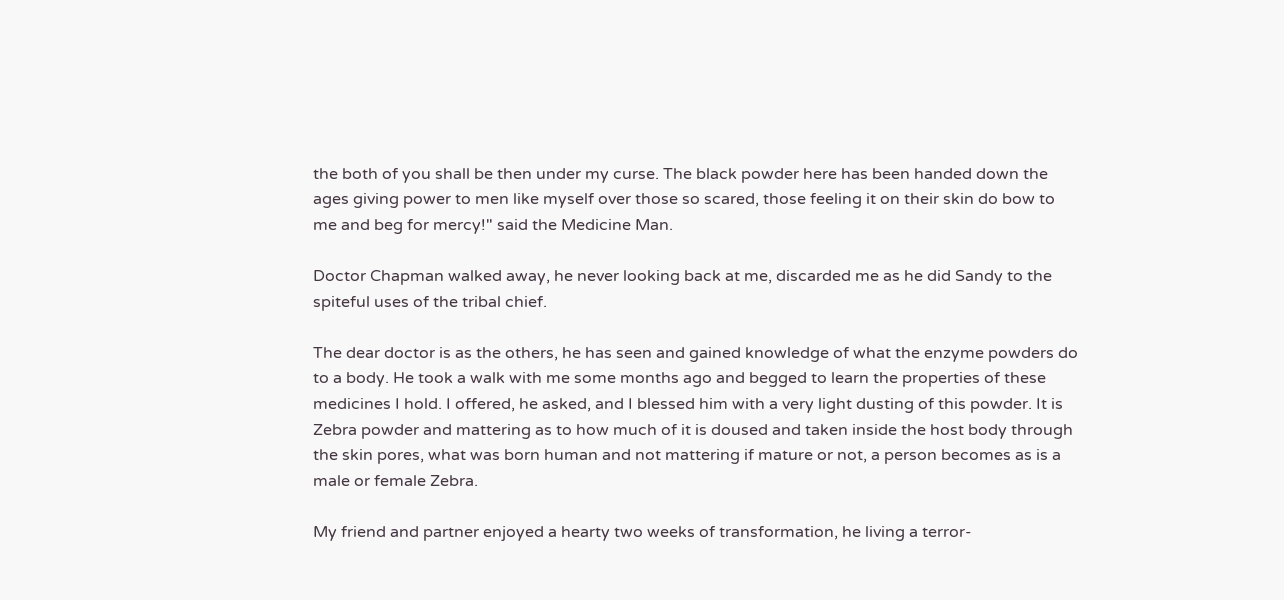the both of you shall be then under my curse. The black powder here has been handed down the ages giving power to men like myself over those so scared, those feeling it on their skin do bow to me and beg for mercy!" said the Medicine Man.

Doctor Chapman walked away, he never looking back at me, discarded me as he did Sandy to the spiteful uses of the tribal chief.

The dear doctor is as the others, he has seen and gained knowledge of what the enzyme powders do to a body. He took a walk with me some months ago and begged to learn the properties of these medicines I hold. I offered, he asked, and I blessed him with a very light dusting of this powder. It is Zebra powder and mattering as to how much of it is doused and taken inside the host body through the skin pores, what was born human and not mattering if mature or not, a person becomes as is a male or female Zebra.

My friend and partner enjoyed a hearty two weeks of transformation, he living a terror-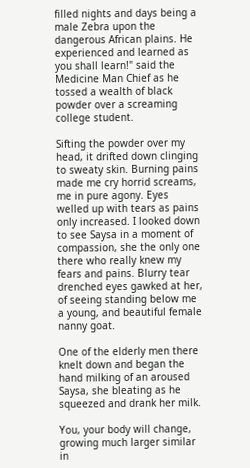filled nights and days being a male Zebra upon the dangerous African plains. He experienced and learned as you shall learn!" said the Medicine Man Chief as he tossed a wealth of black powder over a screaming college student.

Sifting the powder over my head, it drifted down clinging to sweaty skin. Burning pains made me cry horrid screams, me in pure agony. Eyes welled up with tears as pains only increased. I looked down to see Saysa in a moment of compassion, she the only one there who really knew my fears and pains. Blurry tear drenched eyes gawked at her, of seeing standing below me a young, and beautiful female nanny goat.

One of the elderly men there knelt down and began the hand milking of an aroused Saysa, she bleating as he squeezed and drank her milk.

You, your body will change, growing much larger similar in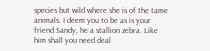species but wild where she is of the tame animals. I deem you to be as is your friend Sandy, he a stallion zebra. Like him shall you need deal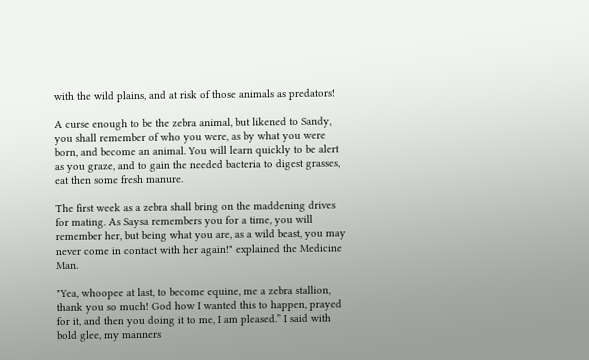with the wild plains, and at risk of those animals as predators!

A curse enough to be the zebra animal, but likened to Sandy, you shall remember of who you were, as by what you were born, and become an animal. You will learn quickly to be alert as you graze, and to gain the needed bacteria to digest grasses, eat then some fresh manure.

The first week as a zebra shall bring on the maddening drives for mating. As Saysa remembers you for a time, you will remember her, but being what you are, as a wild beast, you may never come in contact with her again!" explained the Medicine Man.

"Yea, whoopee at last, to become equine, me a zebra stallion, thank you so much! God how I wanted this to happen, prayed for it, and then you doing it to me, I am pleased.” I said with bold glee, my manners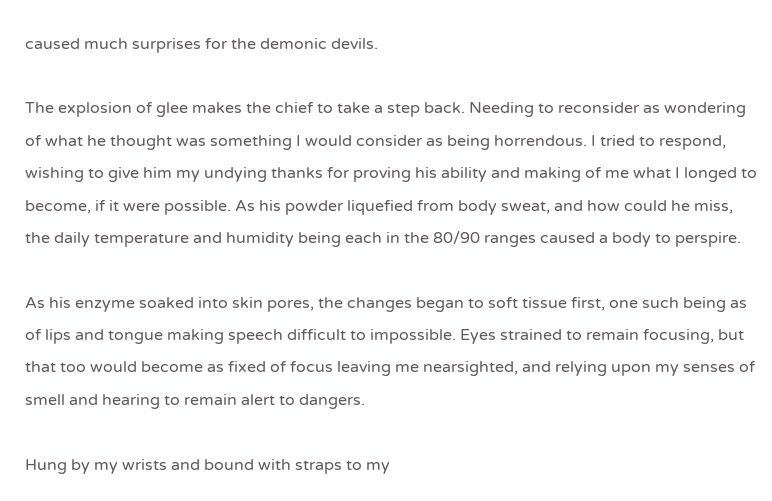caused much surprises for the demonic devils.

The explosion of glee makes the chief to take a step back. Needing to reconsider as wondering of what he thought was something I would consider as being horrendous. I tried to respond, wishing to give him my undying thanks for proving his ability and making of me what I longed to become, if it were possible. As his powder liquefied from body sweat, and how could he miss, the daily temperature and humidity being each in the 80/90 ranges caused a body to perspire.

As his enzyme soaked into skin pores, the changes began to soft tissue first, one such being as of lips and tongue making speech difficult to impossible. Eyes strained to remain focusing, but that too would become as fixed of focus leaving me nearsighted, and relying upon my senses of smell and hearing to remain alert to dangers.

Hung by my wrists and bound with straps to my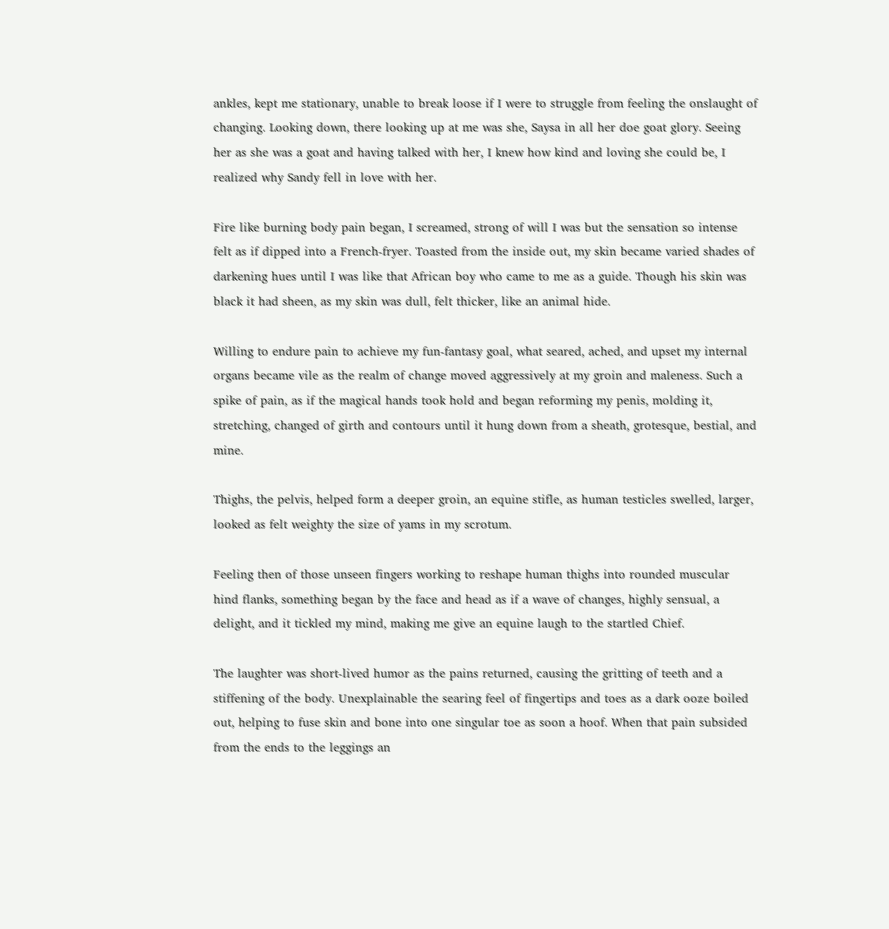ankles, kept me stationary, unable to break loose if I were to struggle from feeling the onslaught of changing. Looking down, there looking up at me was she, Saysa in all her doe goat glory. Seeing her as she was a goat and having talked with her, I knew how kind and loving she could be, I realized why Sandy fell in love with her.

Fire like burning body pain began, I screamed, strong of will I was but the sensation so intense felt as if dipped into a French-fryer. Toasted from the inside out, my skin became varied shades of darkening hues until I was like that African boy who came to me as a guide. Though his skin was black it had sheen, as my skin was dull, felt thicker, like an animal hide.

Willing to endure pain to achieve my fun-fantasy goal, what seared, ached, and upset my internal organs became vile as the realm of change moved aggressively at my groin and maleness. Such a spike of pain, as if the magical hands took hold and began reforming my penis, molding it, stretching, changed of girth and contours until it hung down from a sheath, grotesque, bestial, and mine.

Thighs, the pelvis, helped form a deeper groin, an equine stifle, as human testicles swelled, larger, looked as felt weighty the size of yams in my scrotum.

Feeling then of those unseen fingers working to reshape human thighs into rounded muscular hind flanks, something began by the face and head as if a wave of changes, highly sensual, a delight, and it tickled my mind, making me give an equine laugh to the startled Chief.

The laughter was short-lived humor as the pains returned, causing the gritting of teeth and a stiffening of the body. Unexplainable the searing feel of fingertips and toes as a dark ooze boiled out, helping to fuse skin and bone into one singular toe as soon a hoof. When that pain subsided from the ends to the leggings an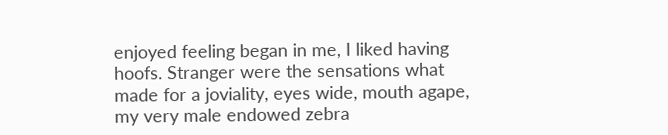enjoyed feeling began in me, I liked having hoofs. Stranger were the sensations what made for a joviality, eyes wide, mouth agape, my very male endowed zebra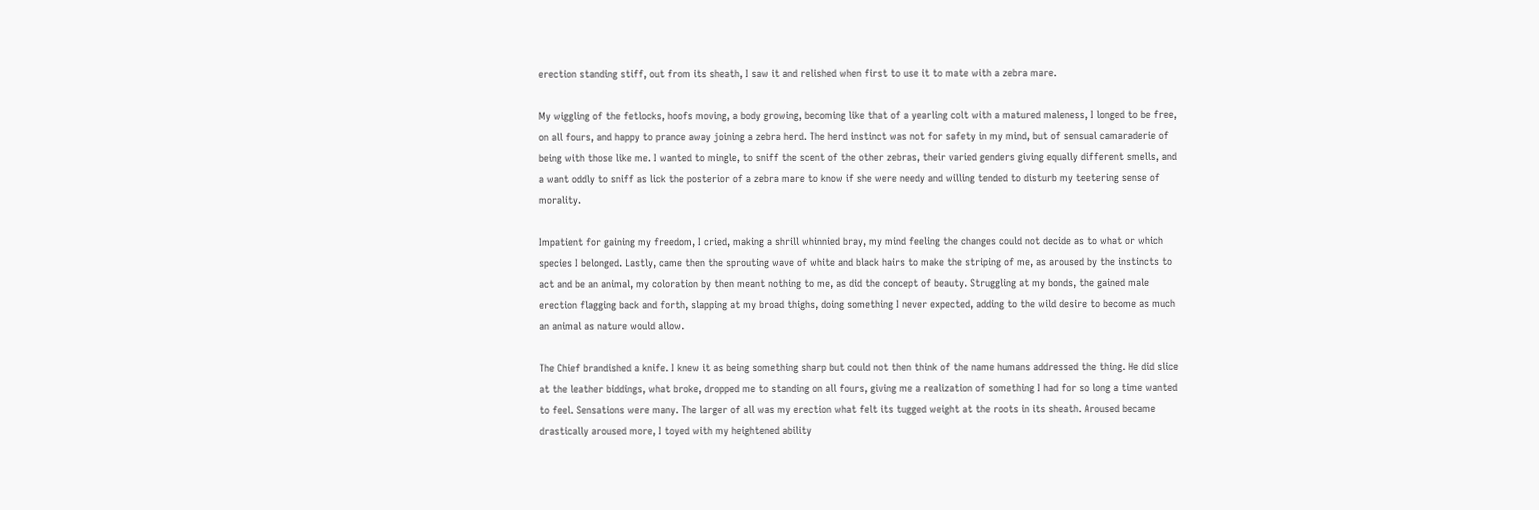erection standing stiff, out from its sheath, I saw it and relished when first to use it to mate with a zebra mare.

My wiggling of the fetlocks, hoofs moving, a body growing, becoming like that of a yearling colt with a matured maleness, I longed to be free, on all fours, and happy to prance away joining a zebra herd. The herd instinct was not for safety in my mind, but of sensual camaraderie of being with those like me. I wanted to mingle, to sniff the scent of the other zebras, their varied genders giving equally different smells, and a want oddly to sniff as lick the posterior of a zebra mare to know if she were needy and willing tended to disturb my teetering sense of morality.

Impatient for gaining my freedom, I cried, making a shrill whinnied bray, my mind feeling the changes could not decide as to what or which species I belonged. Lastly, came then the sprouting wave of white and black hairs to make the striping of me, as aroused by the instincts to act and be an animal, my coloration by then meant nothing to me, as did the concept of beauty. Struggling at my bonds, the gained male erection flagging back and forth, slapping at my broad thighs, doing something I never expected, adding to the wild desire to become as much an animal as nature would allow.

The Chief brandished a knife. I knew it as being something sharp but could not then think of the name humans addressed the thing. He did slice at the leather biddings, what broke, dropped me to standing on all fours, giving me a realization of something I had for so long a time wanted to feel. Sensations were many. The larger of all was my erection what felt its tugged weight at the roots in its sheath. Aroused became drastically aroused more, I toyed with my heightened ability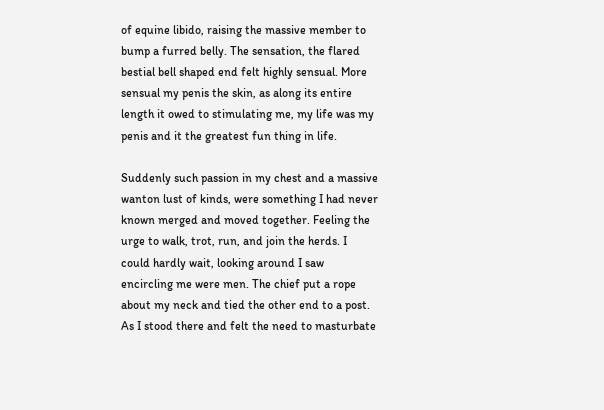of equine libido, raising the massive member to bump a furred belly. The sensation, the flared bestial bell shaped end felt highly sensual. More sensual my penis the skin, as along its entire length it owed to stimulating me, my life was my penis and it the greatest fun thing in life.

Suddenly such passion in my chest and a massive wanton lust of kinds, were something I had never known merged and moved together. Feeling the urge to walk, trot, run, and join the herds. I could hardly wait, looking around I saw encircling me were men. The chief put a rope about my neck and tied the other end to a post. As I stood there and felt the need to masturbate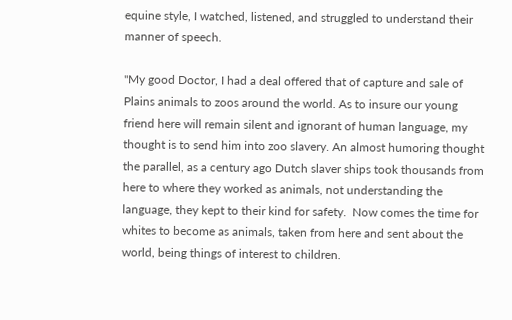equine style, I watched, listened, and struggled to understand their manner of speech.

"My good Doctor, I had a deal offered that of capture and sale of Plains animals to zoos around the world. As to insure our young friend here will remain silent and ignorant of human language, my thought is to send him into zoo slavery. An almost humoring thought the parallel, as a century ago Dutch slaver ships took thousands from here to where they worked as animals, not understanding the language, they kept to their kind for safety.  Now comes the time for whites to become as animals, taken from here and sent about the world, being things of interest to children.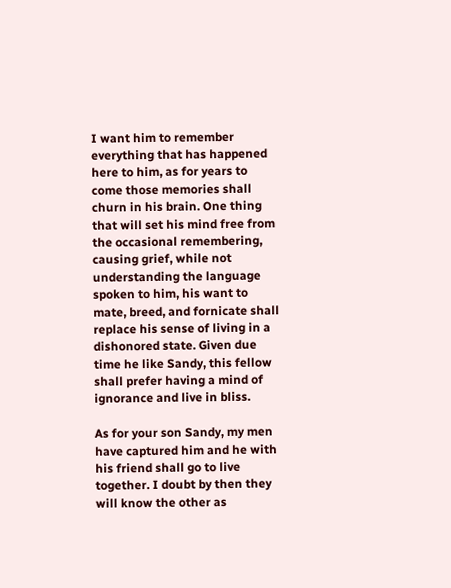I want him to remember everything that has happened here to him, as for years to come those memories shall churn in his brain. One thing that will set his mind free from the occasional remembering, causing grief, while not understanding the language spoken to him, his want to mate, breed, and fornicate shall replace his sense of living in a dishonored state. Given due time he like Sandy, this fellow shall prefer having a mind of ignorance and live in bliss.

As for your son Sandy, my men have captured him and he with his friend shall go to live together. I doubt by then they will know the other as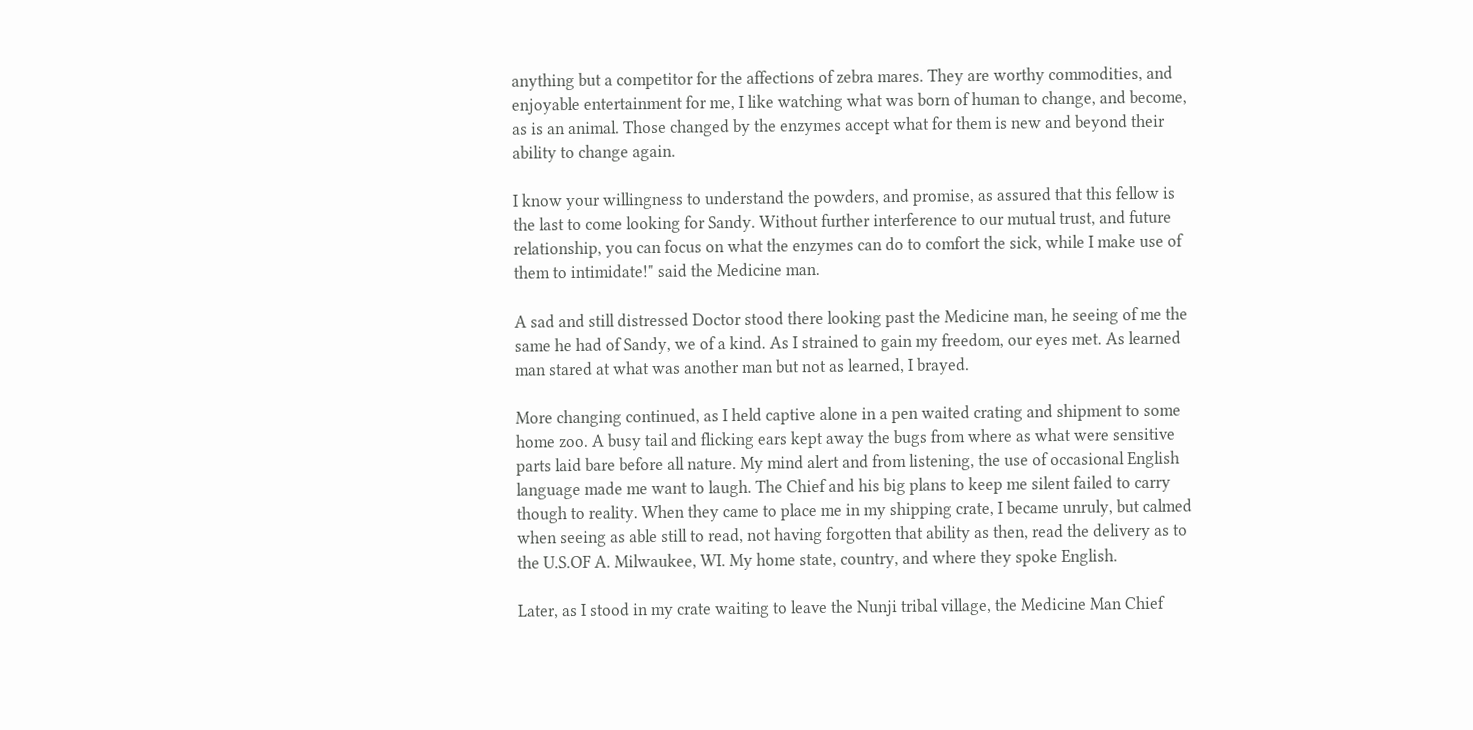anything but a competitor for the affections of zebra mares. They are worthy commodities, and enjoyable entertainment for me, I like watching what was born of human to change, and become, as is an animal. Those changed by the enzymes accept what for them is new and beyond their ability to change again.

I know your willingness to understand the powders, and promise, as assured that this fellow is the last to come looking for Sandy. Without further interference to our mutual trust, and future relationship, you can focus on what the enzymes can do to comfort the sick, while I make use of them to intimidate!" said the Medicine man.

A sad and still distressed Doctor stood there looking past the Medicine man, he seeing of me the same he had of Sandy, we of a kind. As I strained to gain my freedom, our eyes met. As learned man stared at what was another man but not as learned, I brayed.

More changing continued, as I held captive alone in a pen waited crating and shipment to some home zoo. A busy tail and flicking ears kept away the bugs from where as what were sensitive parts laid bare before all nature. My mind alert and from listening, the use of occasional English language made me want to laugh. The Chief and his big plans to keep me silent failed to carry though to reality. When they came to place me in my shipping crate, I became unruly, but calmed when seeing as able still to read, not having forgotten that ability as then, read the delivery as to the U.S.OF A. Milwaukee, WI. My home state, country, and where they spoke English.

Later, as I stood in my crate waiting to leave the Nunji tribal village, the Medicine Man Chief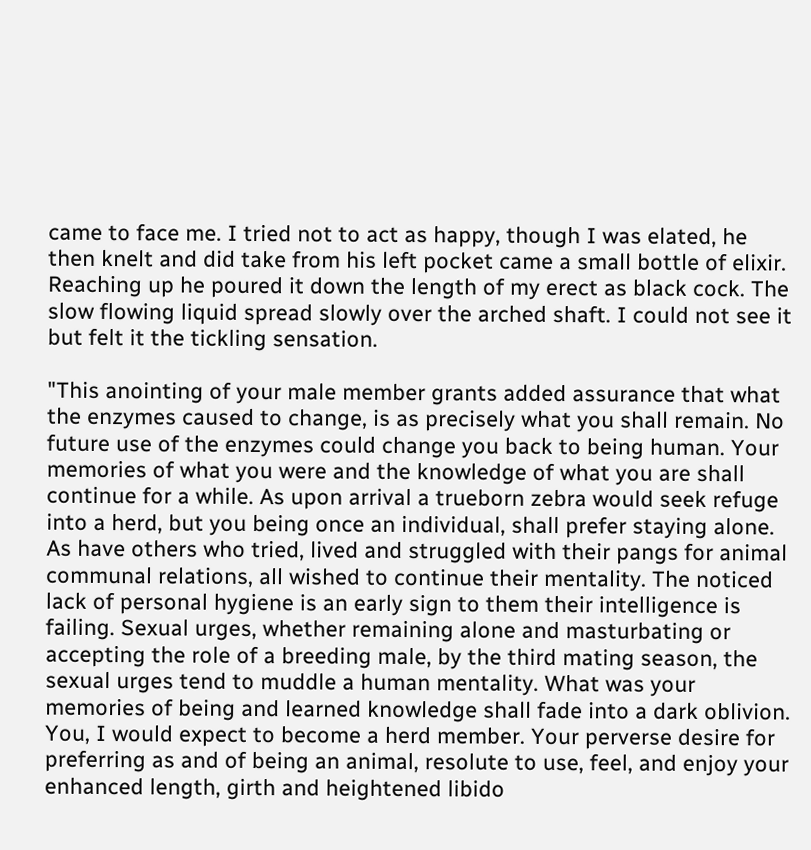came to face me. I tried not to act as happy, though I was elated, he then knelt and did take from his left pocket came a small bottle of elixir. Reaching up he poured it down the length of my erect as black cock. The slow flowing liquid spread slowly over the arched shaft. I could not see it but felt it the tickling sensation.

"This anointing of your male member grants added assurance that what the enzymes caused to change, is as precisely what you shall remain. No future use of the enzymes could change you back to being human. Your memories of what you were and the knowledge of what you are shall continue for a while. As upon arrival a trueborn zebra would seek refuge into a herd, but you being once an individual, shall prefer staying alone. As have others who tried, lived and struggled with their pangs for animal communal relations, all wished to continue their mentality. The noticed lack of personal hygiene is an early sign to them their intelligence is failing. Sexual urges, whether remaining alone and masturbating or accepting the role of a breeding male, by the third mating season, the sexual urges tend to muddle a human mentality. What was your memories of being and learned knowledge shall fade into a dark oblivion. You, I would expect to become a herd member. Your perverse desire for preferring as and of being an animal, resolute to use, feel, and enjoy your enhanced length, girth and heightened libido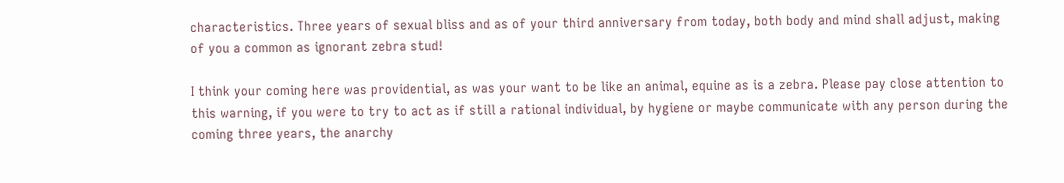characteristics. Three years of sexual bliss and as of your third anniversary from today, both body and mind shall adjust, making of you a common as ignorant zebra stud!

I think your coming here was providential, as was your want to be like an animal, equine as is a zebra. Please pay close attention to this warning, if you were to try to act as if still a rational individual, by hygiene or maybe communicate with any person during the coming three years, the anarchy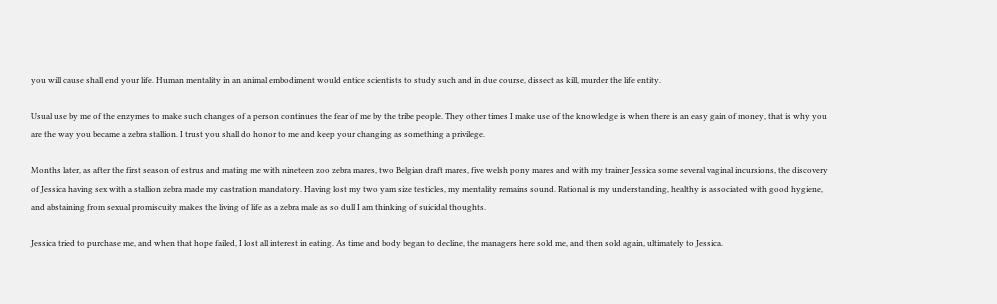you will cause shall end your life. Human mentality in an animal embodiment would entice scientists to study such and in due course, dissect as kill, murder the life entity.

Usual use by me of the enzymes to make such changes of a person continues the fear of me by the tribe people. They other times I make use of the knowledge is when there is an easy gain of money, that is why you are the way you became a zebra stallion. I trust you shall do honor to me and keep your changing as something a privilege.

Months later, as after the first season of estrus and mating me with nineteen zoo zebra mares, two Belgian draft mares, five welsh pony mares and with my trainer Jessica some several vaginal incursions, the discovery of Jessica having sex with a stallion zebra made my castration mandatory. Having lost my two yam size testicles, my mentality remains sound. Rational is my understanding, healthy is associated with good hygiene, and abstaining from sexual promiscuity makes the living of life as a zebra male as so dull I am thinking of suicidal thoughts.

Jessica tried to purchase me, and when that hope failed, I lost all interest in eating. As time and body began to decline, the managers here sold me, and then sold again, ultimately to Jessica.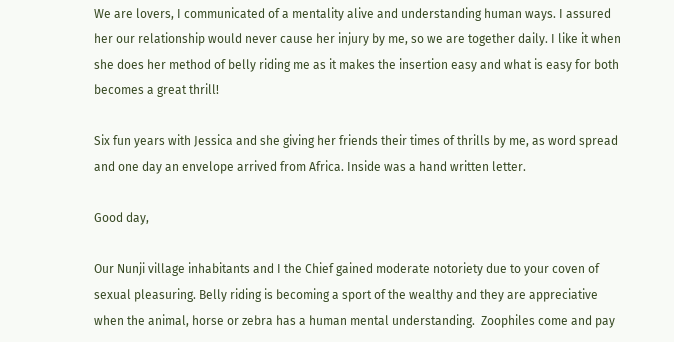We are lovers, I communicated of a mentality alive and understanding human ways. I assured her our relationship would never cause her injury by me, so we are together daily. I like it when she does her method of belly riding me as it makes the insertion easy and what is easy for both becomes a great thrill!

Six fun years with Jessica and she giving her friends their times of thrills by me, as word spread and one day an envelope arrived from Africa. Inside was a hand written letter.

Good day,

Our Nunji village inhabitants and I the Chief gained moderate notoriety due to your coven of sexual pleasuring. Belly riding is becoming a sport of the wealthy and they are appreciative when the animal, horse or zebra has a human mental understanding.  Zoophiles come and pay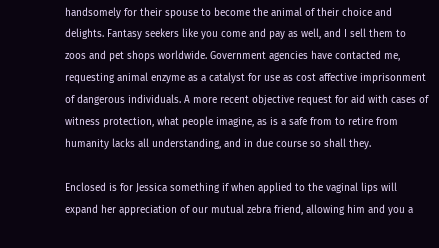handsomely for their spouse to become the animal of their choice and delights. Fantasy seekers like you come and pay as well, and I sell them to zoos and pet shops worldwide. Government agencies have contacted me, requesting animal enzyme as a catalyst for use as cost affective imprisonment of dangerous individuals. A more recent objective request for aid with cases of witness protection, what people imagine, as is a safe from to retire from humanity lacks all understanding, and in due course so shall they.

Enclosed is for Jessica something if when applied to the vaginal lips will expand her appreciation of our mutual zebra friend, allowing him and you a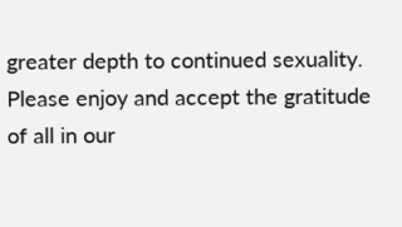greater depth to continued sexuality. Please enjoy and accept the gratitude of all in our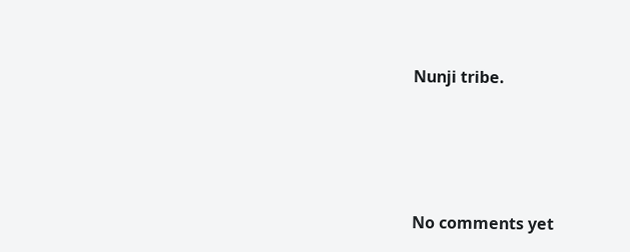Nunji tribe.





No comments yet